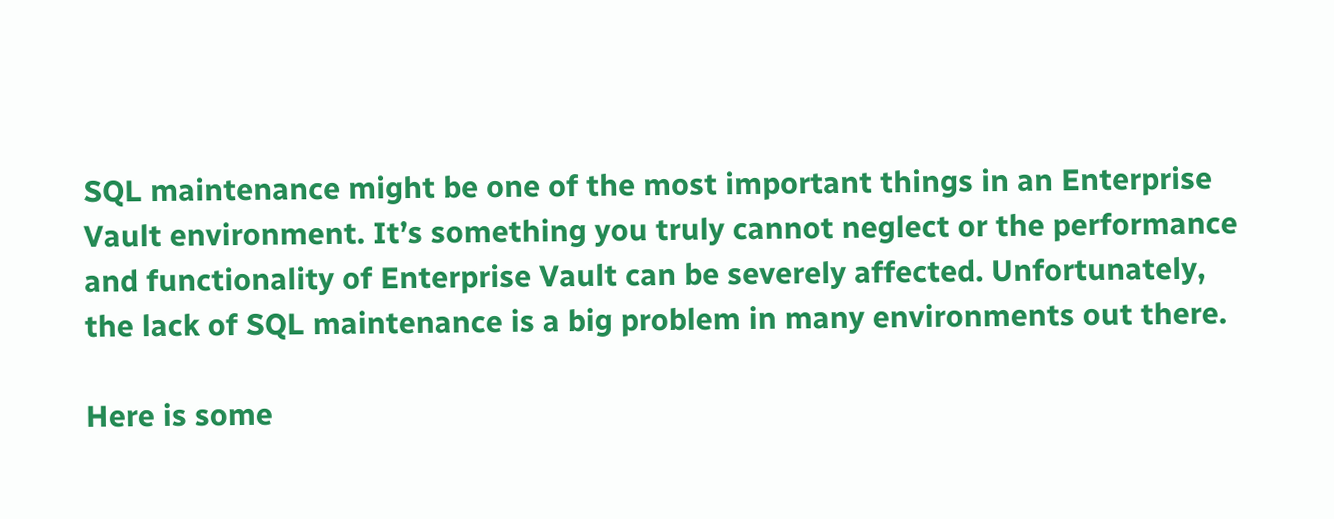SQL maintenance might be one of the most important things in an Enterprise Vault environment. It’s something you truly cannot neglect or the performance and functionality of Enterprise Vault can be severely affected. Unfortunately, the lack of SQL maintenance is a big problem in many environments out there.

Here is some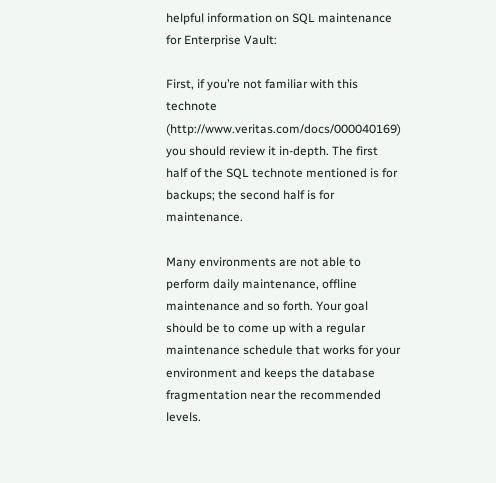helpful information on SQL maintenance for Enterprise Vault:

First, if you’re not familiar with this technote (http://www.veritas.com/docs/000040169) you should review it in-depth. The first half of the SQL technote mentioned is for backups; the second half is for maintenance.

Many environments are not able to perform daily maintenance, offline maintenance and so forth. Your goal should be to come up with a regular maintenance schedule that works for your environment and keeps the database fragmentation near the recommended levels.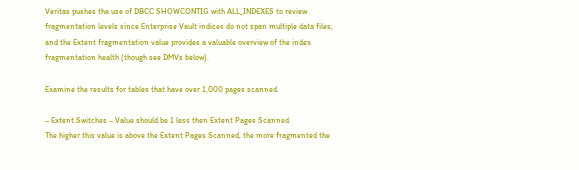Veritas pushes the use of DBCC SHOWCONTIG with ALL_INDEXES to review fragmentation levels since Enterprise Vault indices do not span multiple data files, and the Extent fragmentation value provides a valuable overview of the index fragmentation health (though see DMVs below).

Examine the results for tables that have over 1,000 pages scanned.

– Extent Switches – Value should be 1 less then Extent Pages Scanned
The higher this value is above the Extent Pages Scanned, the more fragmented the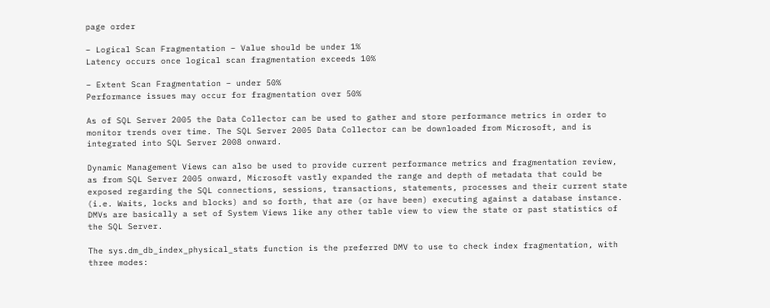page order

– Logical Scan Fragmentation – Value should be under 1%
Latency occurs once logical scan fragmentation exceeds 10%

– Extent Scan Fragmentation – under 50%
Performance issues may occur for fragmentation over 50%

As of SQL Server 2005 the Data Collector can be used to gather and store performance metrics in order to monitor trends over time. The SQL Server 2005 Data Collector can be downloaded from Microsoft, and is integrated into SQL Server 2008 onward.

Dynamic Management Views can also be used to provide current performance metrics and fragmentation review, as from SQL Server 2005 onward, Microsoft vastly expanded the range and depth of metadata that could be exposed regarding the SQL connections, sessions, transactions, statements, processes and their current state (i.e. Waits, locks and blocks) and so forth, that are (or have been) executing against a database instance. DMVs are basically a set of System Views like any other table view to view the state or past statistics of the SQL Server.

The sys.dm_db_index_physical_stats function is the preferred DMV to use to check index fragmentation, with three modes: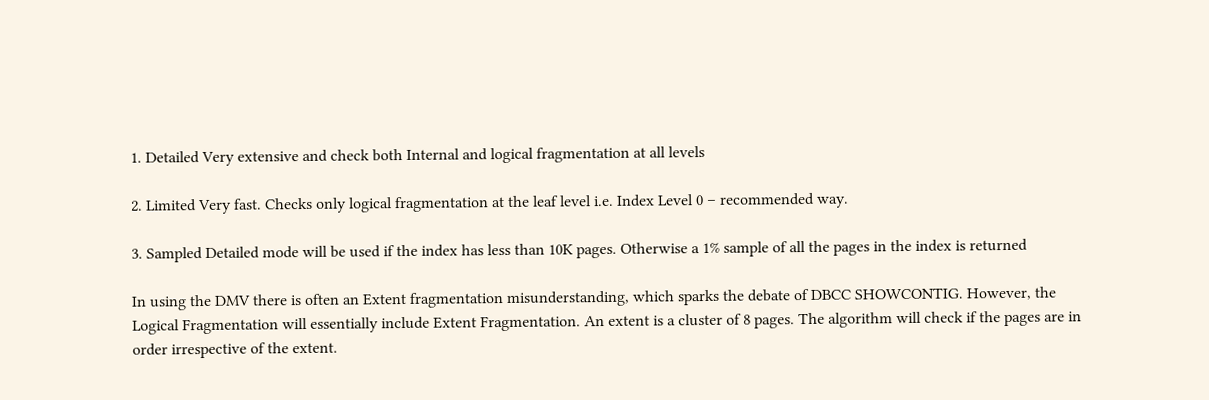1. Detailed Very extensive and check both Internal and logical fragmentation at all levels

2. Limited Very fast. Checks only logical fragmentation at the leaf level i.e. Index Level 0 – recommended way.

3. Sampled Detailed mode will be used if the index has less than 10K pages. Otherwise a 1% sample of all the pages in the index is returned

In using the DMV there is often an Extent fragmentation misunderstanding, which sparks the debate of DBCC SHOWCONTIG. However, the Logical Fragmentation will essentially include Extent Fragmentation. An extent is a cluster of 8 pages. The algorithm will check if the pages are in order irrespective of the extent.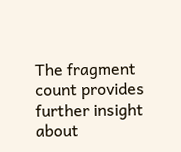The fragment count provides further insight about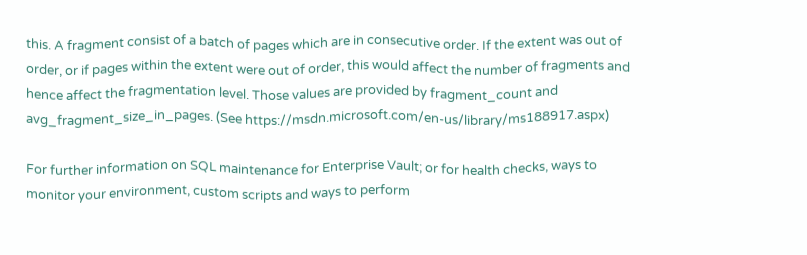this. A fragment consist of a batch of pages which are in consecutive order. If the extent was out of order, or if pages within the extent were out of order, this would affect the number of fragments and hence affect the fragmentation level. Those values are provided by fragment_count and avg_fragment_size_in_pages. (See https://msdn.microsoft.com/en-us/library/ms188917.aspx)

For further information on SQL maintenance for Enterprise Vault; or for health checks, ways to monitor your environment, custom scripts and ways to perform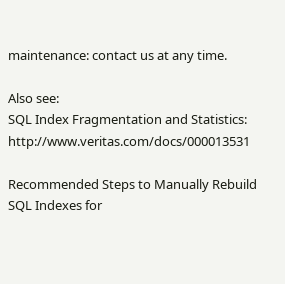maintenance: contact us at any time.

Also see:
SQL Index Fragmentation and Statistics: http://www.veritas.com/docs/000013531

Recommended Steps to Manually Rebuild SQL Indexes for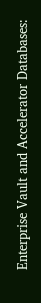Enterprise Vault and Accelerator Databases: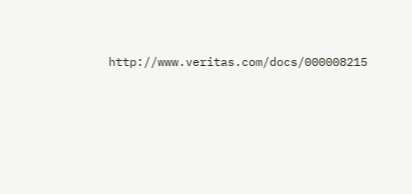http://www.veritas.com/docs/000008215